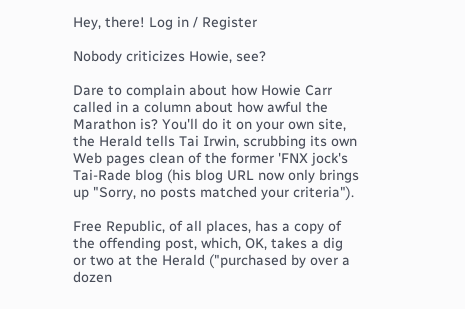Hey, there! Log in / Register

Nobody criticizes Howie, see?

Dare to complain about how Howie Carr called in a column about how awful the Marathon is? You'll do it on your own site, the Herald tells Tai Irwin, scrubbing its own Web pages clean of the former 'FNX jock's Tai-Rade blog (his blog URL now only brings up "Sorry, no posts matched your criteria").

Free Republic, of all places, has a copy of the offending post, which, OK, takes a dig or two at the Herald ("purchased by over a dozen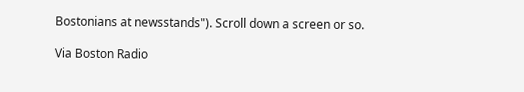Bostonians at newsstands"). Scroll down a screen or so.

Via Boston Radio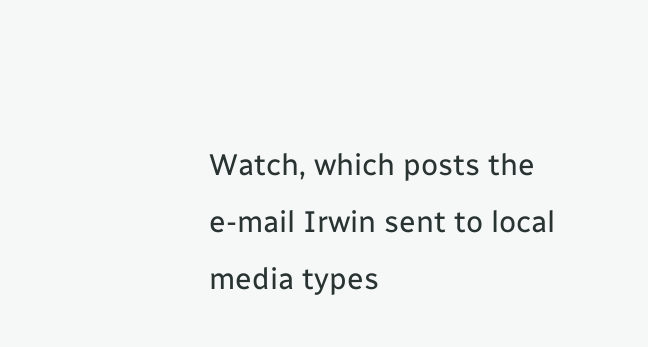Watch, which posts the e-mail Irwin sent to local media types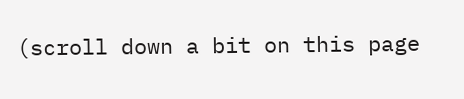(scroll down a bit on this page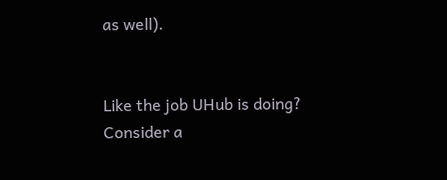as well).


Like the job UHub is doing? Consider a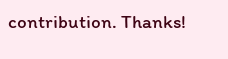contribution. Thanks!